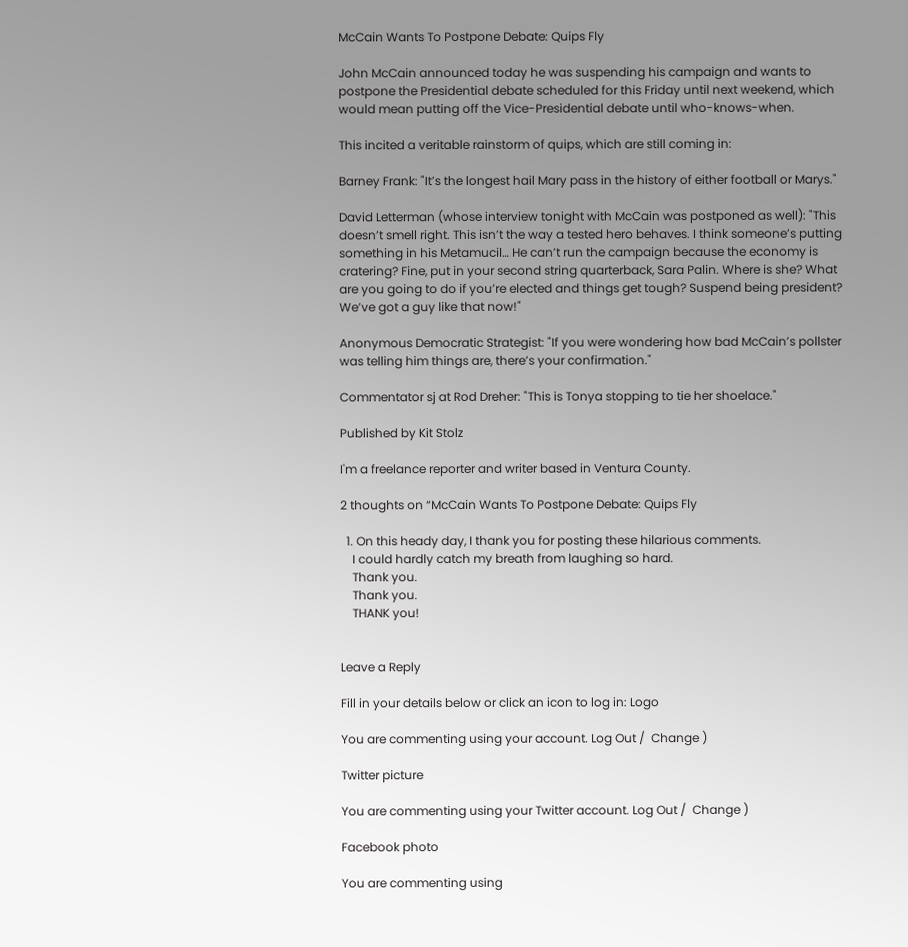McCain Wants To Postpone Debate: Quips Fly

John McCain announced today he was suspending his campaign and wants to postpone the Presidential debate scheduled for this Friday until next weekend, which would mean putting off the Vice-Presidential debate until who-knows-when.

This incited a veritable rainstorm of quips, which are still coming in:

Barney Frank: "It’s the longest hail Mary pass in the history of either football or Marys."

David Letterman (whose interview tonight with McCain was postponed as well): "This doesn’t smell right. This isn’t the way a tested hero behaves. I think someone’s putting something in his Metamucil… He can’t run the campaign because the economy is cratering? Fine, put in your second string quarterback, Sara Palin. Where is she? What are you going to do if you’re elected and things get tough? Suspend being president? We’ve got a guy like that now!"

Anonymous Democratic Strategist: "If you were wondering how bad McCain’s pollster was telling him things are, there’s your confirmation."

Commentator sj at Rod Dreher: "This is Tonya stopping to tie her shoelace."

Published by Kit Stolz

I'm a freelance reporter and writer based in Ventura County.

2 thoughts on “McCain Wants To Postpone Debate: Quips Fly

  1. On this heady day, I thank you for posting these hilarious comments.
    I could hardly catch my breath from laughing so hard.
    Thank you.
    Thank you.
    THANK you!


Leave a Reply

Fill in your details below or click an icon to log in: Logo

You are commenting using your account. Log Out /  Change )

Twitter picture

You are commenting using your Twitter account. Log Out /  Change )

Facebook photo

You are commenting using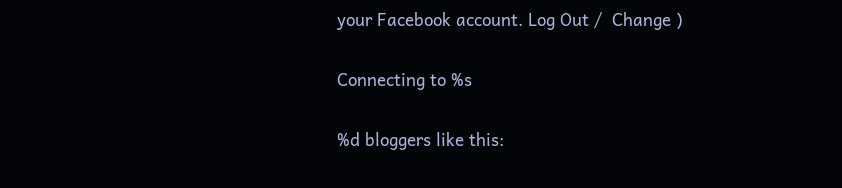your Facebook account. Log Out /  Change )

Connecting to %s

%d bloggers like this: